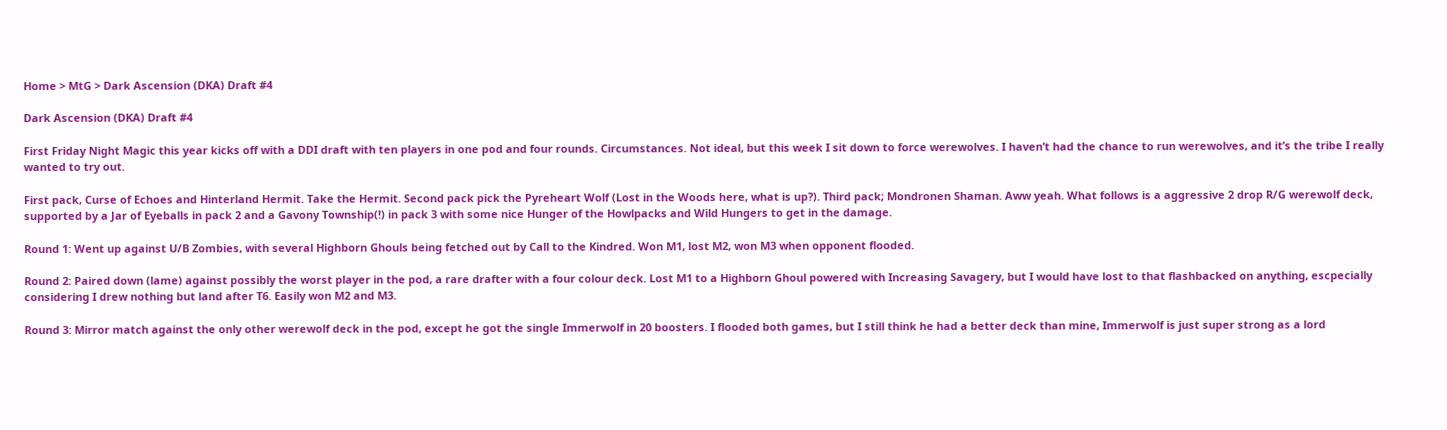Home > MtG > Dark Ascension (DKA) Draft #4

Dark Ascension (DKA) Draft #4

First Friday Night Magic this year kicks off with a DDI draft with ten players in one pod and four rounds. Circumstances. Not ideal, but this week I sit down to force werewolves. I haven’t had the chance to run werewolves, and it’s the tribe I really wanted to try out.

First pack, Curse of Echoes and Hinterland Hermit. Take the Hermit. Second pack pick the Pyreheart Wolf (Lost in the Woods here, what is up?). Third pack; Mondronen Shaman. Aww yeah. What follows is a aggressive 2 drop R/G werewolf deck, supported by a Jar of Eyeballs in pack 2 and a Gavony Township(!) in pack 3 with some nice Hunger of the Howlpacks and Wild Hungers to get in the damage.

Round 1: Went up against U/B Zombies, with several Highborn Ghouls being fetched out by Call to the Kindred. Won M1, lost M2, won M3 when opponent flooded.

Round 2: Paired down (lame) against possibly the worst player in the pod, a rare drafter with a four colour deck. Lost M1 to a Highborn Ghoul powered with Increasing Savagery, but I would have lost to that flashbacked on anything, escpecially considering I drew nothing but land after T6. Easily won M2 and M3.

Round 3: Mirror match against the only other werewolf deck in the pod, except he got the single Immerwolf in 20 boosters. I flooded both games, but I still think he had a better deck than mine, Immerwolf is just super strong as a lord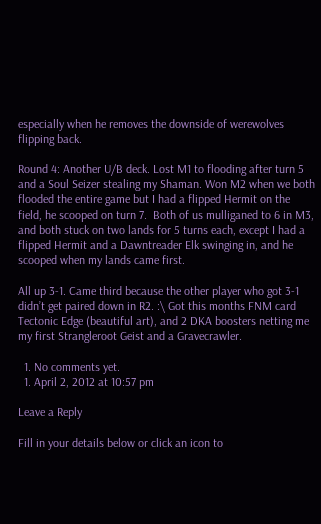especially when he removes the downside of werewolves flipping back.

Round 4: Another U/B deck. Lost M1 to flooding after turn 5 and a Soul Seizer stealing my Shaman. Won M2 when we both flooded the entire game but I had a flipped Hermit on the field, he scooped on turn 7.  Both of us mulliganed to 6 in M3, and both stuck on two lands for 5 turns each, except I had a flipped Hermit and a Dawntreader Elk swinging in, and he scooped when my lands came first.

All up 3-1. Came third because the other player who got 3-1 didn’t get paired down in R2. :\ Got this months FNM card Tectonic Edge (beautiful art), and 2 DKA boosters netting me my first Strangleroot Geist and a Gravecrawler.

  1. No comments yet.
  1. April 2, 2012 at 10:57 pm

Leave a Reply

Fill in your details below or click an icon to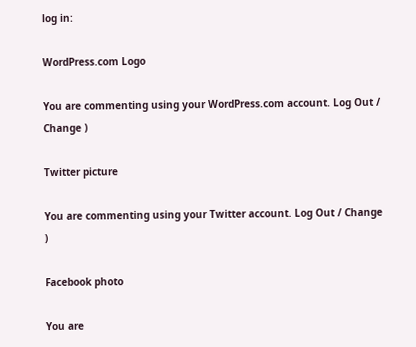log in:

WordPress.com Logo

You are commenting using your WordPress.com account. Log Out / Change )

Twitter picture

You are commenting using your Twitter account. Log Out / Change )

Facebook photo

You are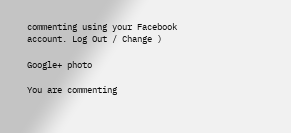commenting using your Facebook account. Log Out / Change )

Google+ photo

You are commenting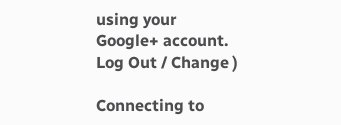using your Google+ account. Log Out / Change )

Connecting to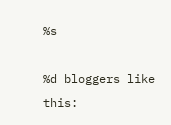%s

%d bloggers like this: